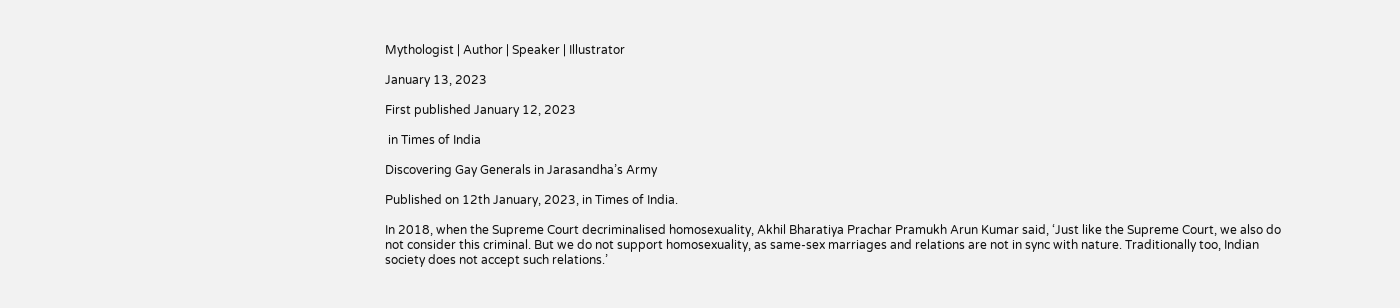Mythologist | Author | Speaker | Illustrator

January 13, 2023

First published January 12, 2023

 in Times of India

Discovering Gay Generals in Jarasandha’s Army

Published on 12th January, 2023, in Times of India.

In 2018, when the Supreme Court decriminalised homosexuality, Akhil Bharatiya Prachar Pramukh Arun Kumar said, ‘Just like the Supreme Court, we also do not consider this criminal. But we do not support homosexuality, as same-sex marriages and relations are not in sync with nature. Traditionally too, Indian society does not accept such relations.’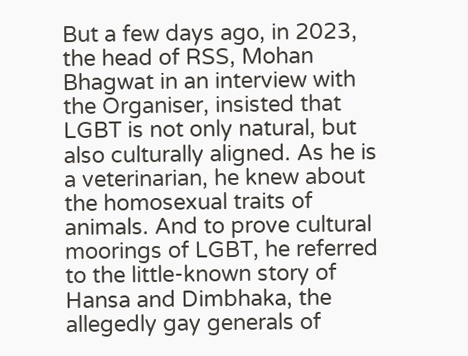But a few days ago, in 2023, the head of RSS, Mohan Bhagwat in an interview with the Organiser, insisted that LGBT is not only natural, but also culturally aligned. As he is a veterinarian, he knew about the homosexual traits of animals. And to prove cultural moorings of LGBT, he referred to the little-known story of Hansa and Dimbhaka, the allegedly gay generals of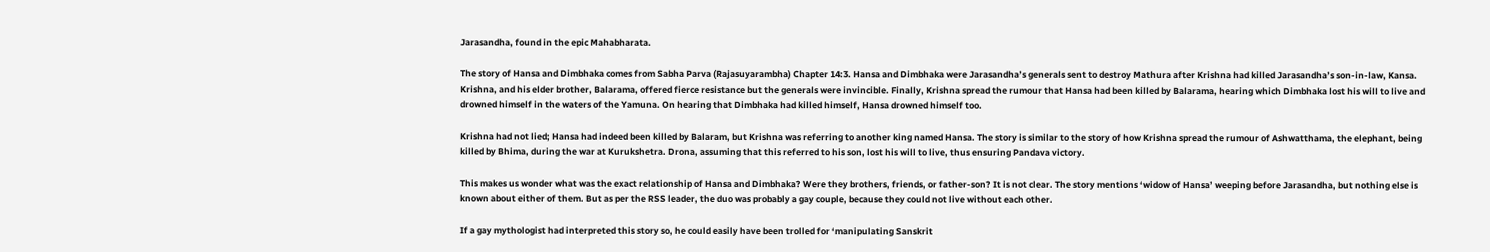Jarasandha, found in the epic Mahabharata.

The story of Hansa and Dimbhaka comes from Sabha Parva (Rajasuyarambha) Chapter 14:3. Hansa and Dimbhaka were Jarasandha’s generals sent to destroy Mathura after Krishna had killed Jarasandha’s son-in-law, Kansa. Krishna, and his elder brother, Balarama, offered fierce resistance but the generals were invincible. Finally, Krishna spread the rumour that Hansa had been killed by Balarama, hearing which Dimbhaka lost his will to live and drowned himself in the waters of the Yamuna. On hearing that Dimbhaka had killed himself, Hansa drowned himself too.

Krishna had not lied; Hansa had indeed been killed by Balaram, but Krishna was referring to another king named Hansa. The story is similar to the story of how Krishna spread the rumour of Ashwatthama, the elephant, being killed by Bhima, during the war at Kurukshetra. Drona, assuming that this referred to his son, lost his will to live, thus ensuring Pandava victory.

This makes us wonder what was the exact relationship of Hansa and Dimbhaka? Were they brothers, friends, or father-son? It is not clear. The story mentions ‘widow of Hansa’ weeping before Jarasandha, but nothing else is known about either of them. But as per the RSS leader, the duo was probably a gay couple, because they could not live without each other.

If a gay mythologist had interpreted this story so, he could easily have been trolled for ‘manipulating Sanskrit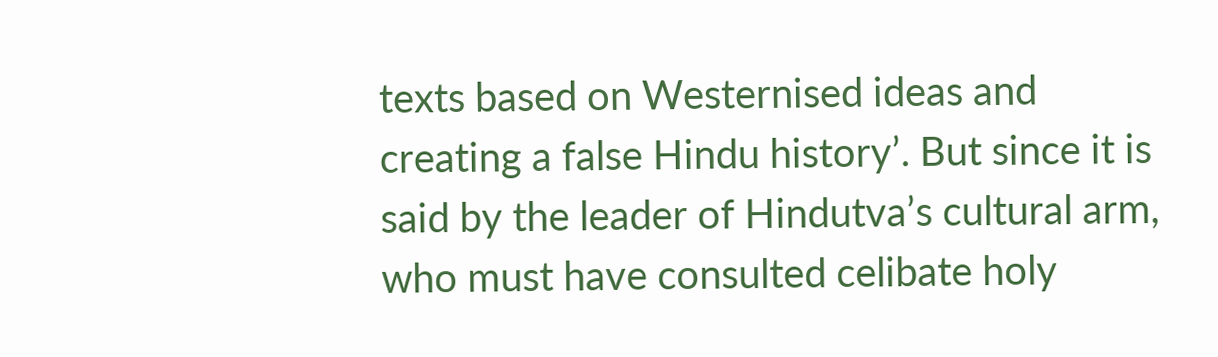texts based on Westernised ideas and creating a false Hindu history’. But since it is said by the leader of Hindutva’s cultural arm, who must have consulted celibate holy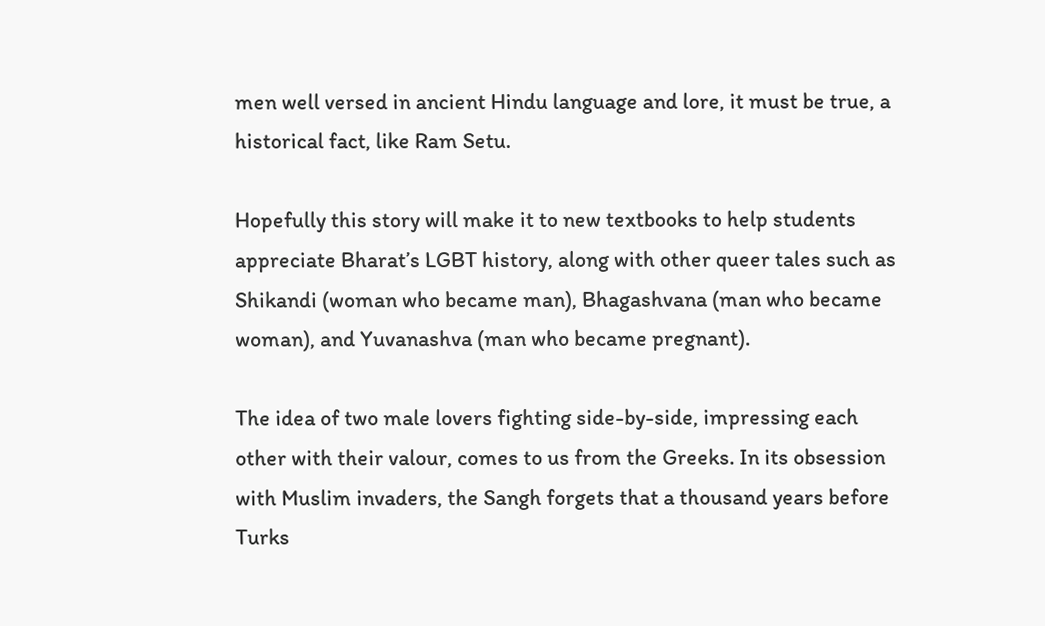men well versed in ancient Hindu language and lore, it must be true, a historical fact, like Ram Setu.

Hopefully this story will make it to new textbooks to help students appreciate Bharat’s LGBT history, along with other queer tales such as Shikandi (woman who became man), Bhagashvana (man who became woman), and Yuvanashva (man who became pregnant).

The idea of two male lovers fighting side-by-side, impressing each other with their valour, comes to us from the Greeks. In its obsession with Muslim invaders, the Sangh forgets that a thousand years before Turks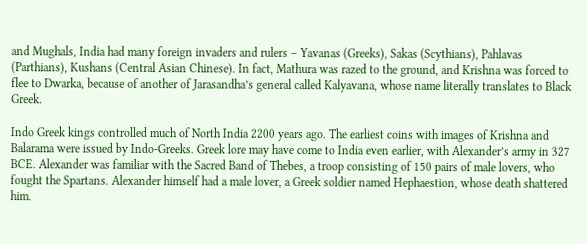and Mughals, India had many foreign invaders and rulers – Yavanas (Greeks), Sakas (Scythians), Pahlavas (Parthians), Kushans (Central Asian Chinese). In fact, Mathura was razed to the ground, and Krishna was forced to flee to Dwarka, because of another of Jarasandha’s general called Kalyavana, whose name literally translates to Black Greek.

Indo Greek kings controlled much of North India 2200 years ago. The earliest coins with images of Krishna and Balarama were issued by Indo-Greeks. Greek lore may have come to India even earlier, with Alexander’s army in 327 BCE. Alexander was familiar with the Sacred Band of Thebes, a troop consisting of 150 pairs of male lovers, who fought the Spartans. Alexander himself had a male lover, a Greek soldier named Hephaestion, whose death shattered him.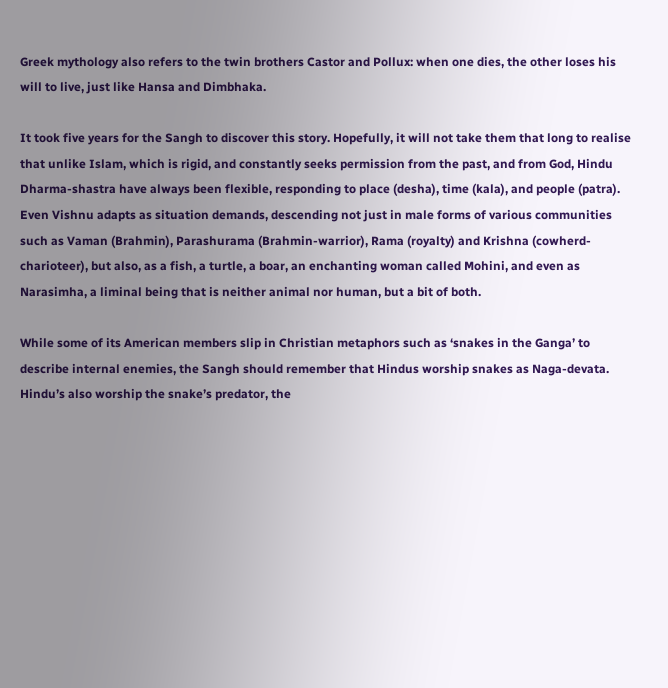Greek mythology also refers to the twin brothers Castor and Pollux: when one dies, the other loses his will to live, just like Hansa and Dimbhaka.

It took five years for the Sangh to discover this story. Hopefully, it will not take them that long to realise that unlike Islam, which is rigid, and constantly seeks permission from the past, and from God, Hindu Dharma-shastra have always been flexible, responding to place (desha), time (kala), and people (patra). Even Vishnu adapts as situation demands, descending not just in male forms of various communities such as Vaman (Brahmin), Parashurama (Brahmin-warrior), Rama (royalty) and Krishna (cowherd-charioteer), but also, as a fish, a turtle, a boar, an enchanting woman called Mohini, and even as Narasimha, a liminal being that is neither animal nor human, but a bit of both.

While some of its American members slip in Christian metaphors such as ‘snakes in the Ganga’ to describe internal enemies, the Sangh should remember that Hindus worship snakes as Naga-devata. Hindu’s also worship the snake’s predator, the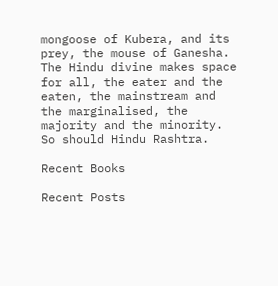mongoose of Kubera, and its prey, the mouse of Ganesha. The Hindu divine makes space for all, the eater and the eaten, the mainstream and the marginalised, the majority and the minority. So should Hindu Rashtra.

Recent Books

Recent Posts